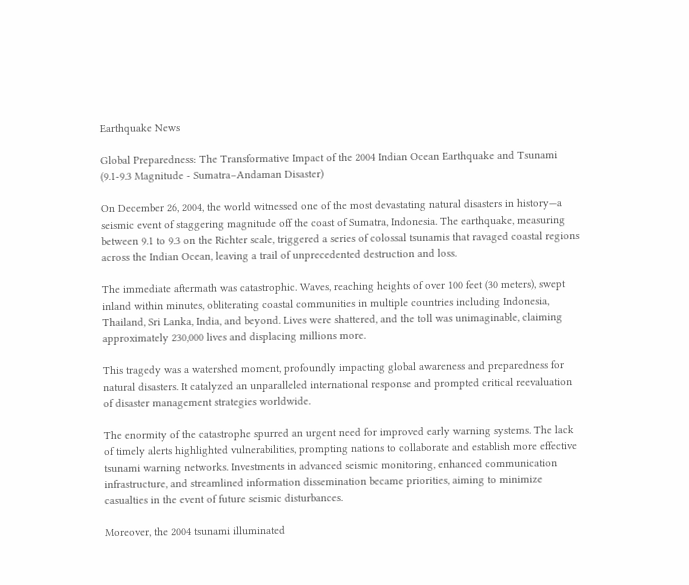Earthquake News

Global Preparedness: The Transformative Impact of the 2004 Indian Ocean Earthquake and Tsunami (9.1-9.3 Magnitude - Sumatra–Andaman Disaster)

On December 26, 2004, the world witnessed one of the most devastating natural disasters in history—a seismic event of staggering magnitude off the coast of Sumatra, Indonesia. The earthquake, measuring between 9.1 to 9.3 on the Richter scale, triggered a series of colossal tsunamis that ravaged coastal regions across the Indian Ocean, leaving a trail of unprecedented destruction and loss.

The immediate aftermath was catastrophic. Waves, reaching heights of over 100 feet (30 meters), swept inland within minutes, obliterating coastal communities in multiple countries including Indonesia, Thailand, Sri Lanka, India, and beyond. Lives were shattered, and the toll was unimaginable, claiming approximately 230,000 lives and displacing millions more.

This tragedy was a watershed moment, profoundly impacting global awareness and preparedness for natural disasters. It catalyzed an unparalleled international response and prompted critical reevaluation of disaster management strategies worldwide.

The enormity of the catastrophe spurred an urgent need for improved early warning systems. The lack of timely alerts highlighted vulnerabilities, prompting nations to collaborate and establish more effective tsunami warning networks. Investments in advanced seismic monitoring, enhanced communication infrastructure, and streamlined information dissemination became priorities, aiming to minimize casualties in the event of future seismic disturbances.

Moreover, the 2004 tsunami illuminated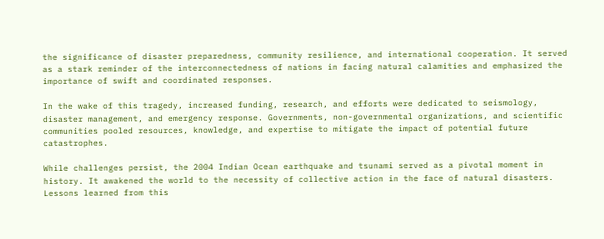the significance of disaster preparedness, community resilience, and international cooperation. It served as a stark reminder of the interconnectedness of nations in facing natural calamities and emphasized the importance of swift and coordinated responses.

In the wake of this tragedy, increased funding, research, and efforts were dedicated to seismology, disaster management, and emergency response. Governments, non-governmental organizations, and scientific communities pooled resources, knowledge, and expertise to mitigate the impact of potential future catastrophes.

While challenges persist, the 2004 Indian Ocean earthquake and tsunami served as a pivotal moment in history. It awakened the world to the necessity of collective action in the face of natural disasters. Lessons learned from this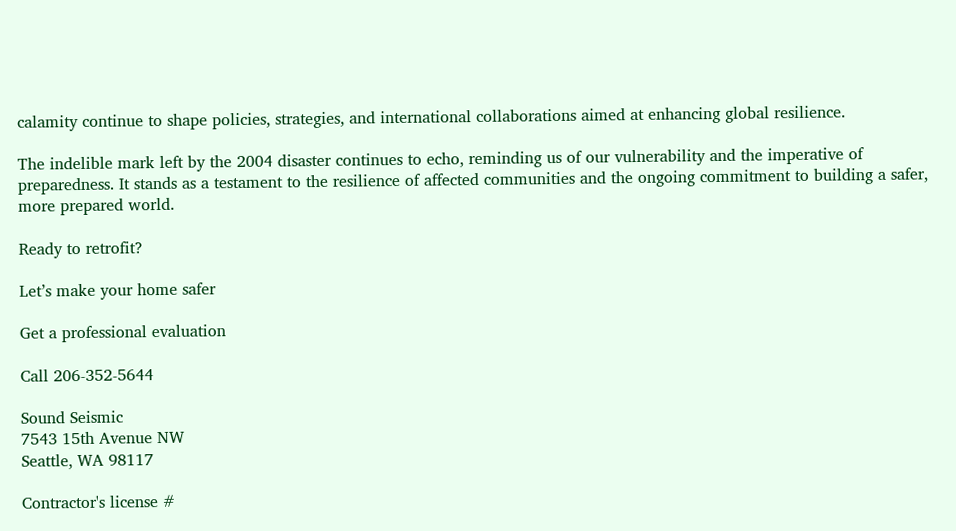calamity continue to shape policies, strategies, and international collaborations aimed at enhancing global resilience.

The indelible mark left by the 2004 disaster continues to echo, reminding us of our vulnerability and the imperative of preparedness. It stands as a testament to the resilience of affected communities and the ongoing commitment to building a safer, more prepared world.

Ready to retrofit?

Let’s make your home safer

Get a professional evaluation

Call 206-352-5644

Sound Seismic
7543 15th Avenue NW
Seattle, WA 98117

Contractor's license #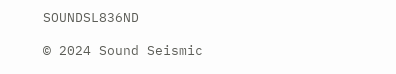SOUNDSL836ND

© 2024 Sound Seismic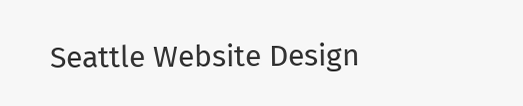Seattle Website Design